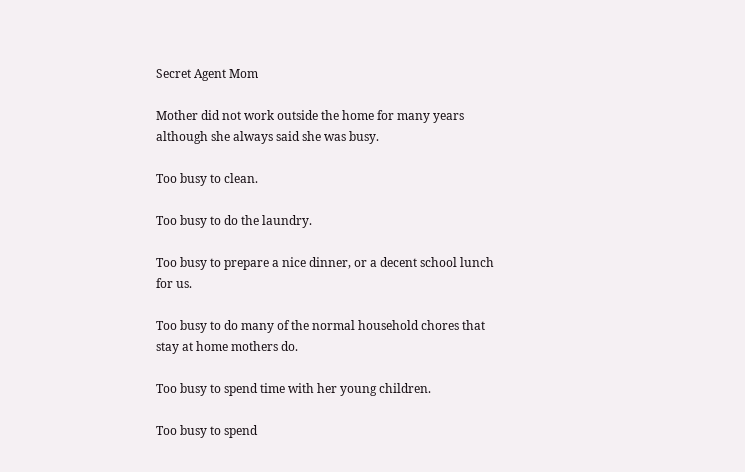Secret Agent Mom

Mother did not work outside the home for many years although she always said she was busy.

Too busy to clean.

Too busy to do the laundry.

Too busy to prepare a nice dinner, or a decent school lunch for us.

Too busy to do many of the normal household chores that stay at home mothers do.

Too busy to spend time with her young children.

Too busy to spend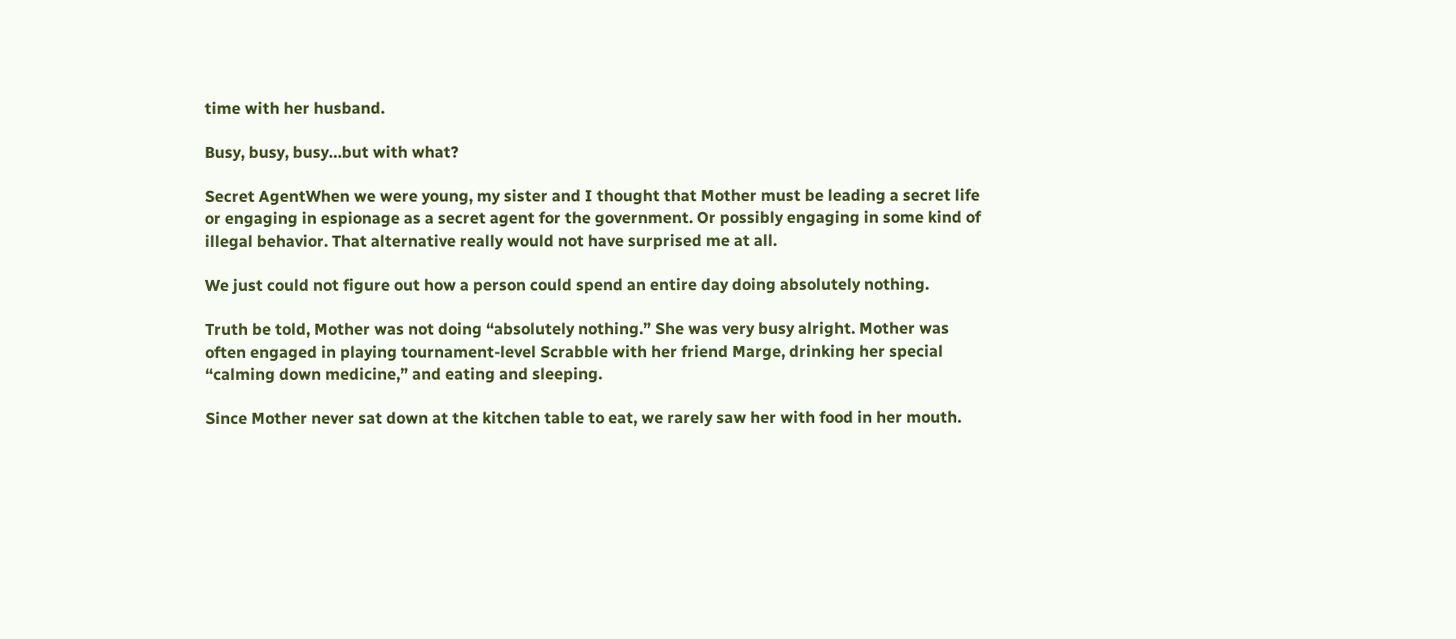time with her husband.

Busy, busy, busy…but with what?

Secret AgentWhen we were young, my sister and I thought that Mother must be leading a secret life or engaging in espionage as a secret agent for the government. Or possibly engaging in some kind of illegal behavior. That alternative really would not have surprised me at all.

We just could not figure out how a person could spend an entire day doing absolutely nothing.

Truth be told, Mother was not doing “absolutely nothing.” She was very busy alright. Mother was often engaged in playing tournament-level Scrabble with her friend Marge, drinking her special “calming down medicine,” and eating and sleeping.

Since Mother never sat down at the kitchen table to eat, we rarely saw her with food in her mouth.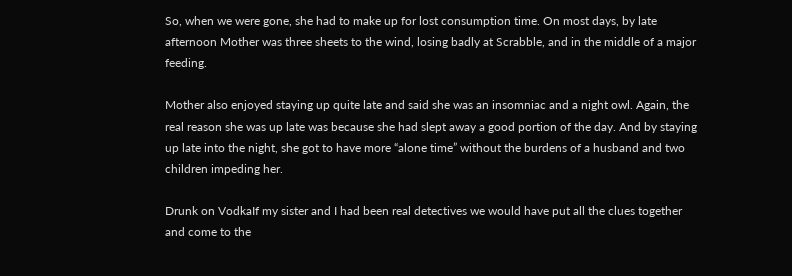So, when we were gone, she had to make up for lost consumption time. On most days, by late afternoon Mother was three sheets to the wind, losing badly at Scrabble, and in the middle of a major feeding.

Mother also enjoyed staying up quite late and said she was an insomniac and a night owl. Again, the real reason she was up late was because she had slept away a good portion of the day. And by staying up late into the night, she got to have more “alone time” without the burdens of a husband and two children impeding her.

Drunk on VodkaIf my sister and I had been real detectives we would have put all the clues together and come to the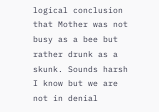logical conclusion that Mother was not busy as a bee but rather drunk as a skunk. Sounds harsh I know but we are not in denial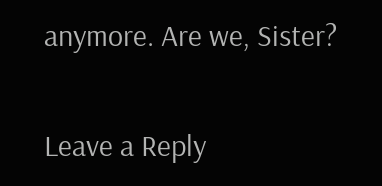anymore. Are we, Sister?

Leave a Reply